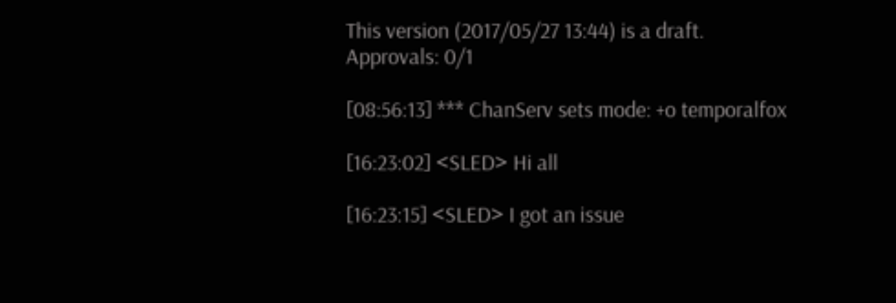This version (2017/05/27 13:44) is a draft.
Approvals: 0/1

[08:56:13] *** ChanServ sets mode: +o temporalfox

[16:23:02] <SLED> Hi all

[16:23:15] <SLED> I got an issue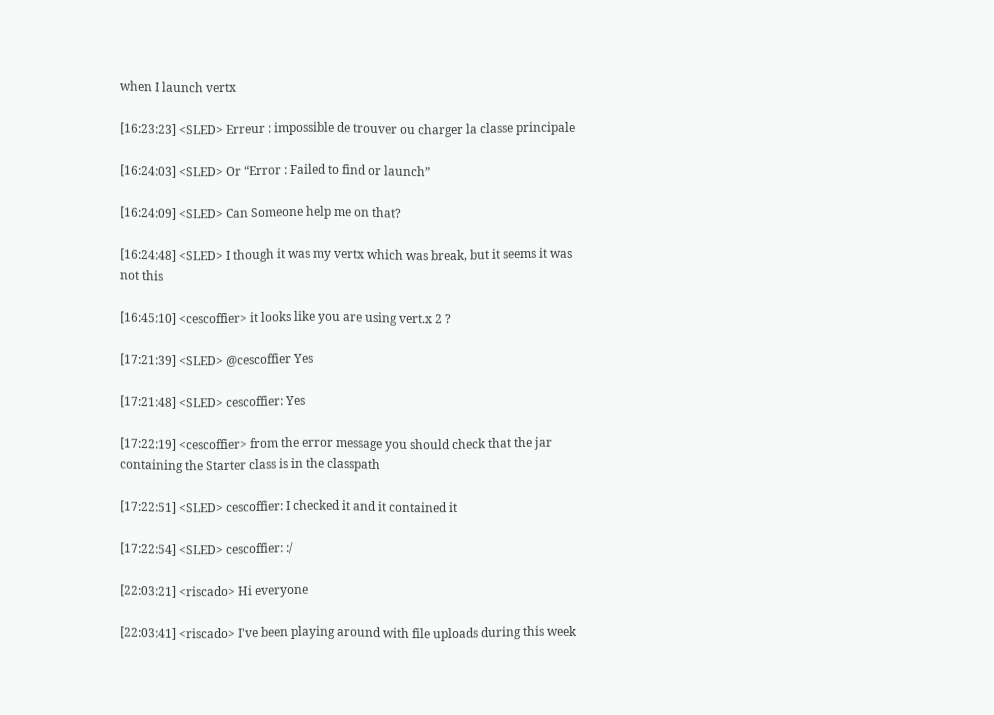when I launch vertx

[16:23:23] <SLED> Erreur : impossible de trouver ou charger la classe principale

[16:24:03] <SLED> Or “Error : Failed to find or launch”

[16:24:09] <SLED> Can Someone help me on that?

[16:24:48] <SLED> I though it was my vertx which was break, but it seems it was not this

[16:45:10] <cescoffier> it looks like you are using vert.x 2 ?

[17:21:39] <SLED> @cescoffier Yes

[17:21:48] <SLED> cescoffier: Yes

[17:22:19] <cescoffier> from the error message you should check that the jar containing the Starter class is in the classpath

[17:22:51] <SLED> cescoffier: I checked it and it contained it

[17:22:54] <SLED> cescoffier: :/

[22:03:21] <riscado> Hi everyone

[22:03:41] <riscado> I've been playing around with file uploads during this week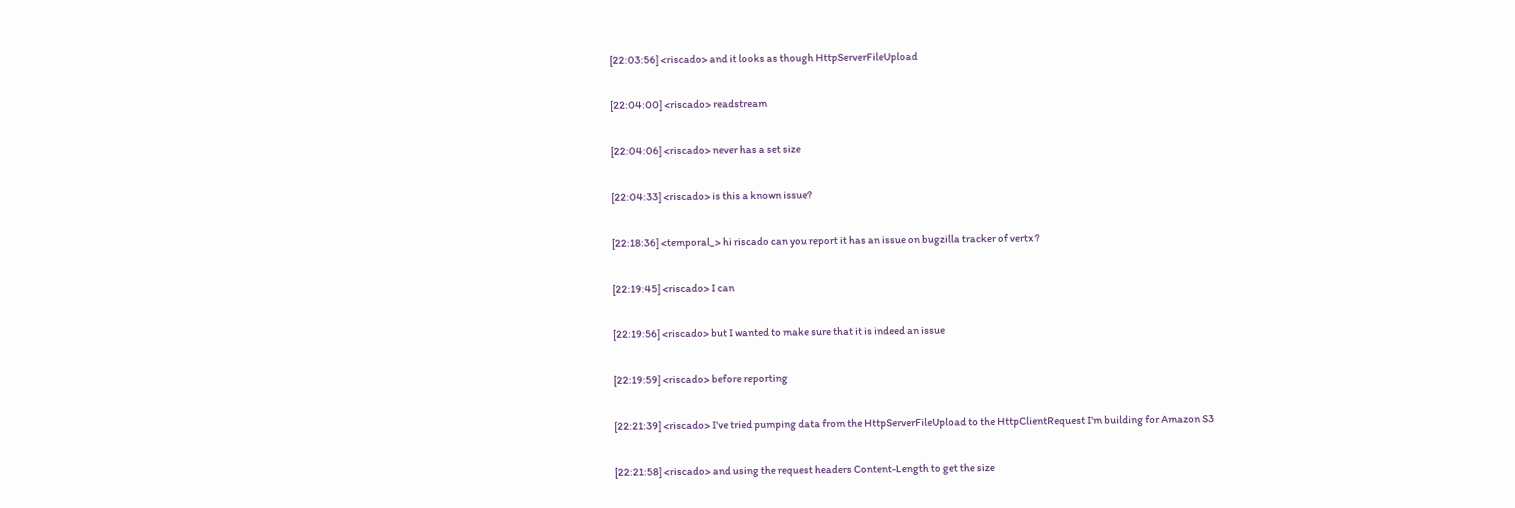[22:03:56] <riscado> and it looks as though HttpServerFileUpload

[22:04:00] <riscado> readstream

[22:04:06] <riscado> never has a set size

[22:04:33] <riscado> is this a known issue?

[22:18:36] <temporal_> hi riscado can you report it has an issue on bugzilla tracker of vertx ?

[22:19:45] <riscado> I can

[22:19:56] <riscado> but I wanted to make sure that it is indeed an issue

[22:19:59] <riscado> before reporting

[22:21:39] <riscado> I've tried pumping data from the HttpServerFileUpload to the HttpClientRequest I'm building for Amazon S3

[22:21:58] <riscado> and using the request headers Content-Length to get the size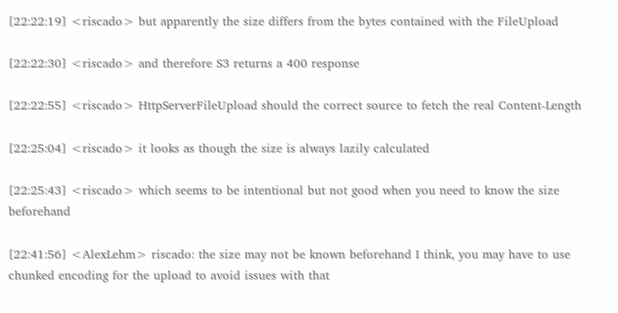[22:22:19] <riscado> but apparently the size differs from the bytes contained with the FileUpload

[22:22:30] <riscado> and therefore S3 returns a 400 response

[22:22:55] <riscado> HttpServerFileUpload should the correct source to fetch the real Content-Length

[22:25:04] <riscado> it looks as though the size is always lazily calculated

[22:25:43] <riscado> which seems to be intentional but not good when you need to know the size beforehand

[22:41:56] <AlexLehm> riscado: the size may not be known beforehand I think, you may have to use chunked encoding for the upload to avoid issues with that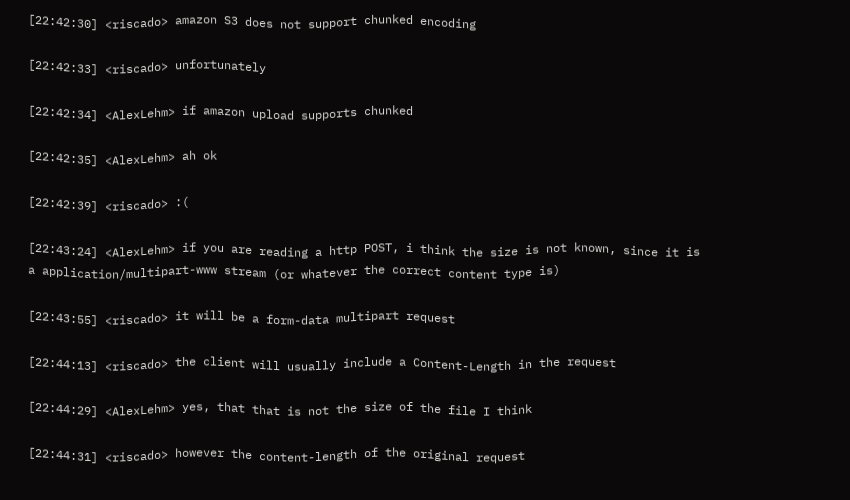[22:42:30] <riscado> amazon S3 does not support chunked encoding

[22:42:33] <riscado> unfortunately

[22:42:34] <AlexLehm> if amazon upload supports chunked

[22:42:35] <AlexLehm> ah ok

[22:42:39] <riscado> :(

[22:43:24] <AlexLehm> if you are reading a http POST, i think the size is not known, since it is a application/multipart-www stream (or whatever the correct content type is)

[22:43:55] <riscado> it will be a form-data multipart request

[22:44:13] <riscado> the client will usually include a Content-Length in the request

[22:44:29] <AlexLehm> yes, that that is not the size of the file I think

[22:44:31] <riscado> however the content-length of the original request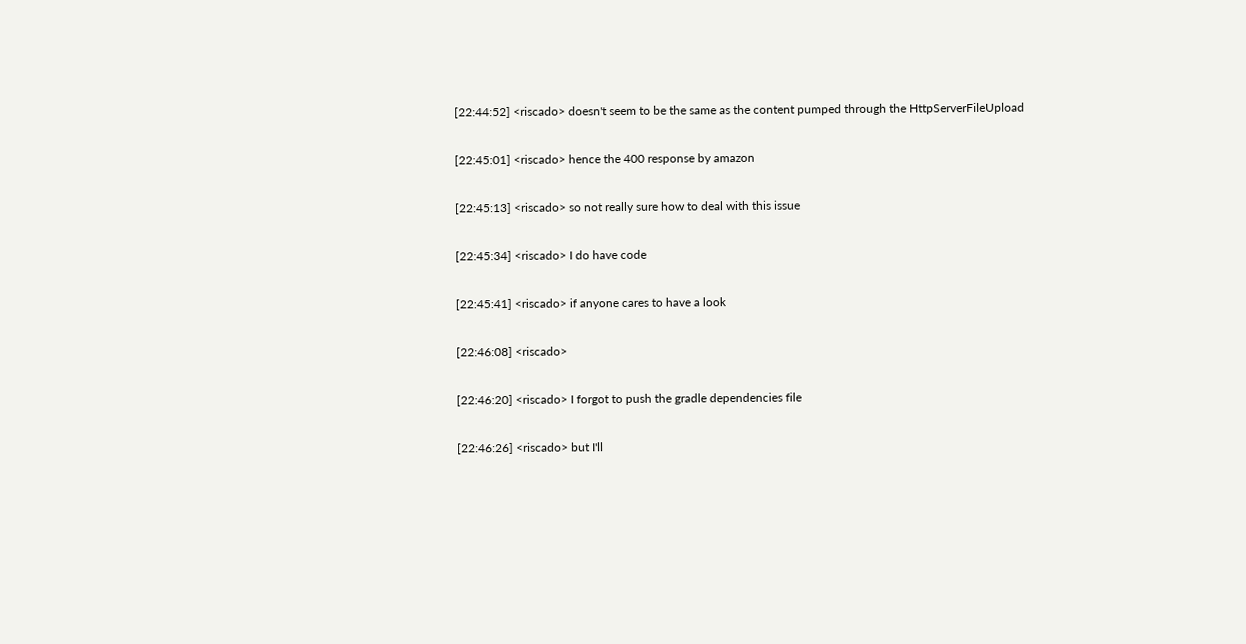[22:44:52] <riscado> doesn't seem to be the same as the content pumped through the HttpServerFileUpload

[22:45:01] <riscado> hence the 400 response by amazon

[22:45:13] <riscado> so not really sure how to deal with this issue

[22:45:34] <riscado> I do have code

[22:45:41] <riscado> if anyone cares to have a look

[22:46:08] <riscado>

[22:46:20] <riscado> I forgot to push the gradle dependencies file

[22:46:26] <riscado> but I'll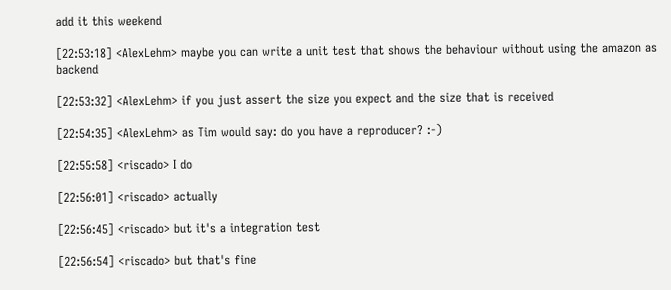add it this weekend

[22:53:18] <AlexLehm> maybe you can write a unit test that shows the behaviour without using the amazon as backend

[22:53:32] <AlexLehm> if you just assert the size you expect and the size that is received

[22:54:35] <AlexLehm> as Tim would say: do you have a reproducer? :-)

[22:55:58] <riscado> I do

[22:56:01] <riscado> actually

[22:56:45] <riscado> but it's a integration test

[22:56:54] <riscado> but that's fine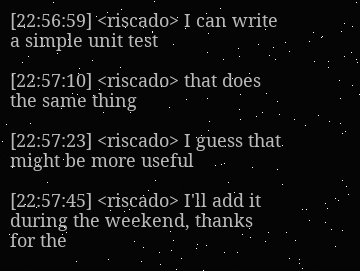[22:56:59] <riscado> I can write a simple unit test

[22:57:10] <riscado> that does the same thing

[22:57:23] <riscado> I guess that might be more useful

[22:57:45] <riscado> I'll add it during the weekend, thanks for the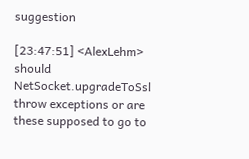suggestion

[23:47:51] <AlexLehm> should NetSocket.upgradeToSsl throw exceptions or are these supposed to go to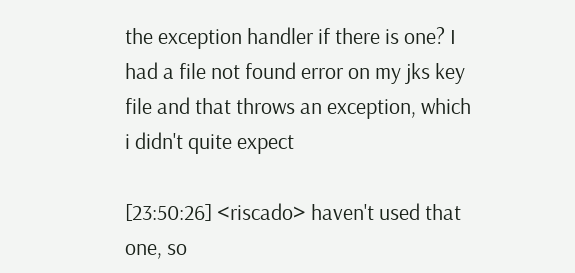the exception handler if there is one? I had a file not found error on my jks key file and that throws an exception, which i didn't quite expect

[23:50:26] <riscado> haven't used that one, so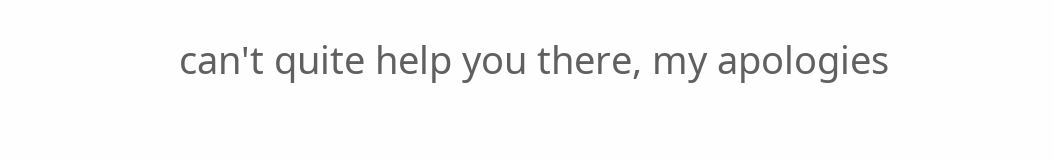can't quite help you there, my apologies